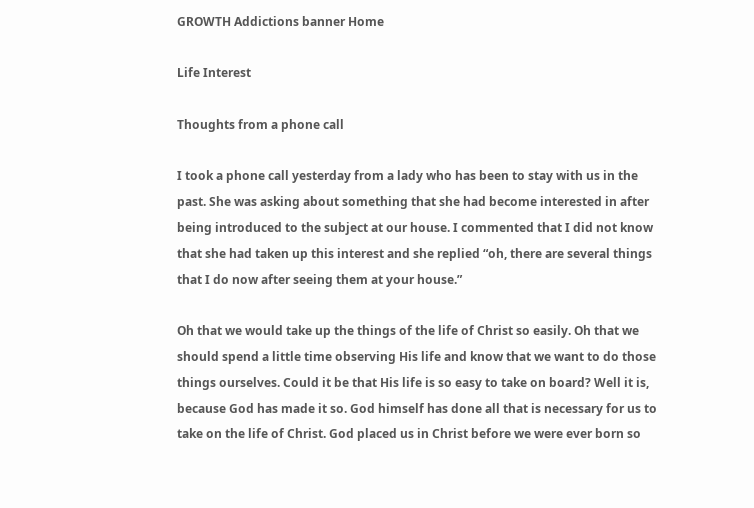GROWTH Addictions banner Home

Life Interest

Thoughts from a phone call

I took a phone call yesterday from a lady who has been to stay with us in the past. She was asking about something that she had become interested in after being introduced to the subject at our house. I commented that I did not know that she had taken up this interest and she replied “oh, there are several things that I do now after seeing them at your house.”

Oh that we would take up the things of the life of Christ so easily. Oh that we should spend a little time observing His life and know that we want to do those things ourselves. Could it be that His life is so easy to take on board? Well it is, because God has made it so. God himself has done all that is necessary for us to take on the life of Christ. God placed us in Christ before we were ever born so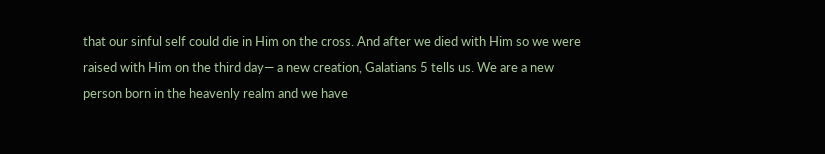that our sinful self could die in Him on the cross. And after we died with Him so we were raised with Him on the third day— a new creation, Galatians 5 tells us. We are a new person born in the heavenly realm and we have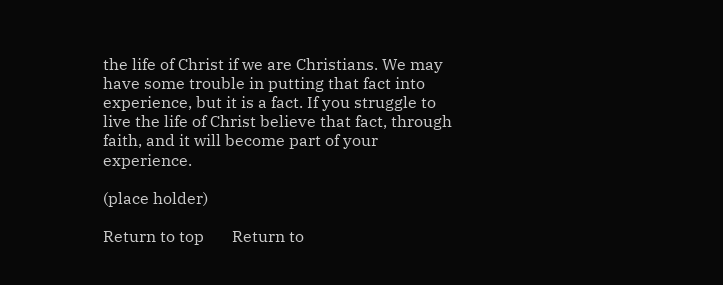the life of Christ if we are Christians. We may have some trouble in putting that fact into experience, but it is a fact. If you struggle to live the life of Christ believe that fact, through faith, and it will become part of your experience.

(place holder)

Return to top       Return to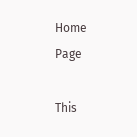Home Page

This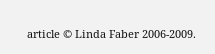article © Linda Faber 2006-2009.